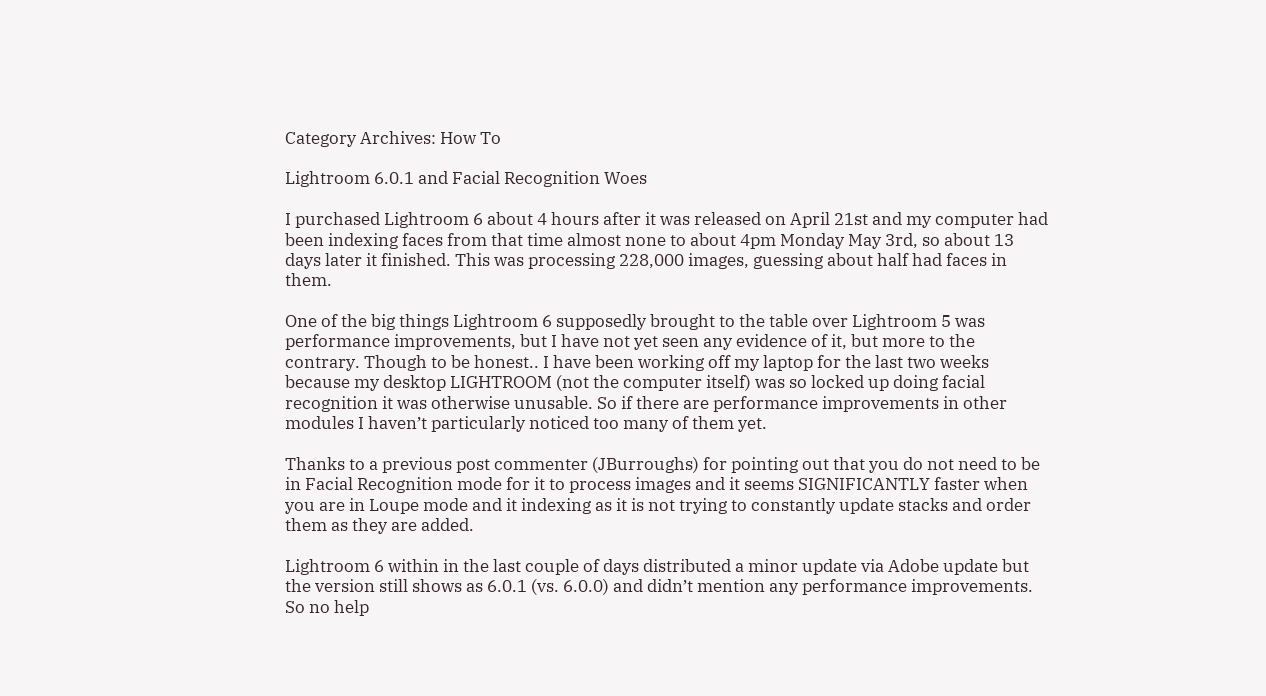Category Archives: How To

Lightroom 6.0.1 and Facial Recognition Woes

I purchased Lightroom 6 about 4 hours after it was released on April 21st and my computer had been indexing faces from that time almost none to about 4pm Monday May 3rd, so about 13 days later it finished. This was processing 228,000 images, guessing about half had faces in them.

One of the big things Lightroom 6 supposedly brought to the table over Lightroom 5 was performance improvements, but I have not yet seen any evidence of it, but more to the contrary. Though to be honest.. I have been working off my laptop for the last two weeks because my desktop LIGHTROOM (not the computer itself) was so locked up doing facial recognition it was otherwise unusable. So if there are performance improvements in other modules I haven’t particularly noticed too many of them yet.

Thanks to a previous post commenter (JBurroughs) for pointing out that you do not need to be in Facial Recognition mode for it to process images and it seems SIGNIFICANTLY faster when you are in Loupe mode and it indexing as it is not trying to constantly update stacks and order them as they are added.

Lightroom 6 within in the last couple of days distributed a minor update via Adobe update but the version still shows as 6.0.1 (vs. 6.0.0) and didn’t mention any performance improvements. So no help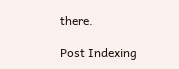there.

Post Indexing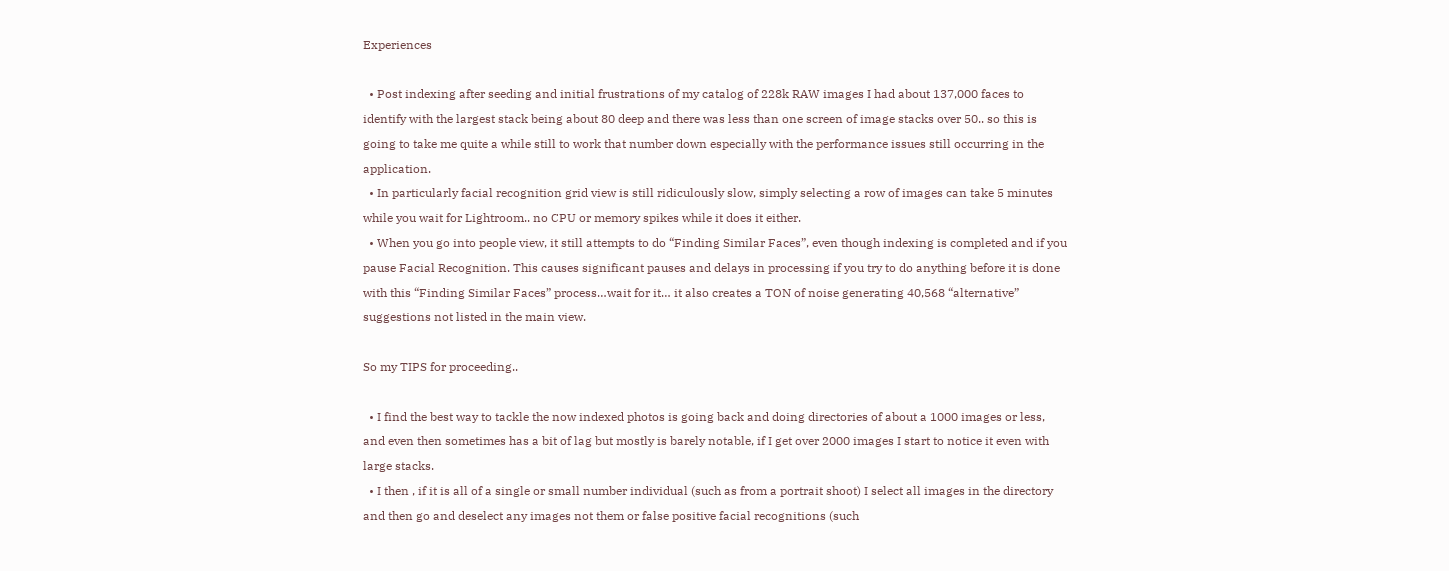Experiences

  • Post indexing after seeding and initial frustrations of my catalog of 228k RAW images I had about 137,000 faces to identify with the largest stack being about 80 deep and there was less than one screen of image stacks over 50.. so this is going to take me quite a while still to work that number down especially with the performance issues still occurring in the application.
  • In particularly facial recognition grid view is still ridiculously slow, simply selecting a row of images can take 5 minutes while you wait for Lightroom.. no CPU or memory spikes while it does it either.
  • When you go into people view, it still attempts to do “Finding Similar Faces”, even though indexing is completed and if you pause Facial Recognition. This causes significant pauses and delays in processing if you try to do anything before it is done with this “Finding Similar Faces” process…wait for it… it also creates a TON of noise generating 40,568 “alternative” suggestions not listed in the main view.

So my TIPS for proceeding..

  • I find the best way to tackle the now indexed photos is going back and doing directories of about a 1000 images or less, and even then sometimes has a bit of lag but mostly is barely notable, if I get over 2000 images I start to notice it even with large stacks.
  • I then , if it is all of a single or small number individual (such as from a portrait shoot) I select all images in the directory and then go and deselect any images not them or false positive facial recognitions (such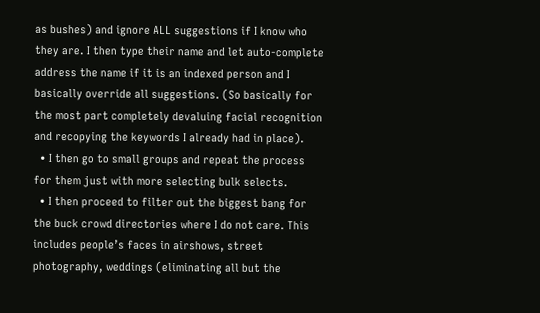as bushes) and ignore ALL suggestions if I know who they are. I then type their name and let auto-complete address the name if it is an indexed person and I basically override all suggestions. (So basically for the most part completely devaluing facial recognition and recopying the keywords I already had in place).
  • I then go to small groups and repeat the process for them just with more selecting bulk selects.
  • I then proceed to filter out the biggest bang for the buck crowd directories where I do not care. This includes people’s faces in airshows, street photography, weddings (eliminating all but the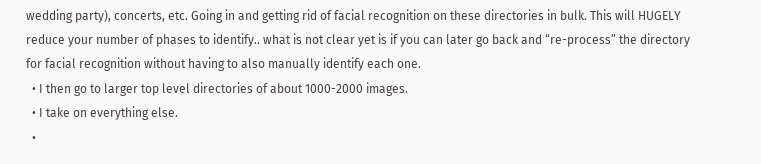wedding party), concerts, etc. Going in and getting rid of facial recognition on these directories in bulk. This will HUGELY reduce your number of phases to identify.. what is not clear yet is if you can later go back and “re-process” the directory for facial recognition without having to also manually identify each one.
  • I then go to larger top level directories of about 1000-2000 images.
  • I take on everything else.
  •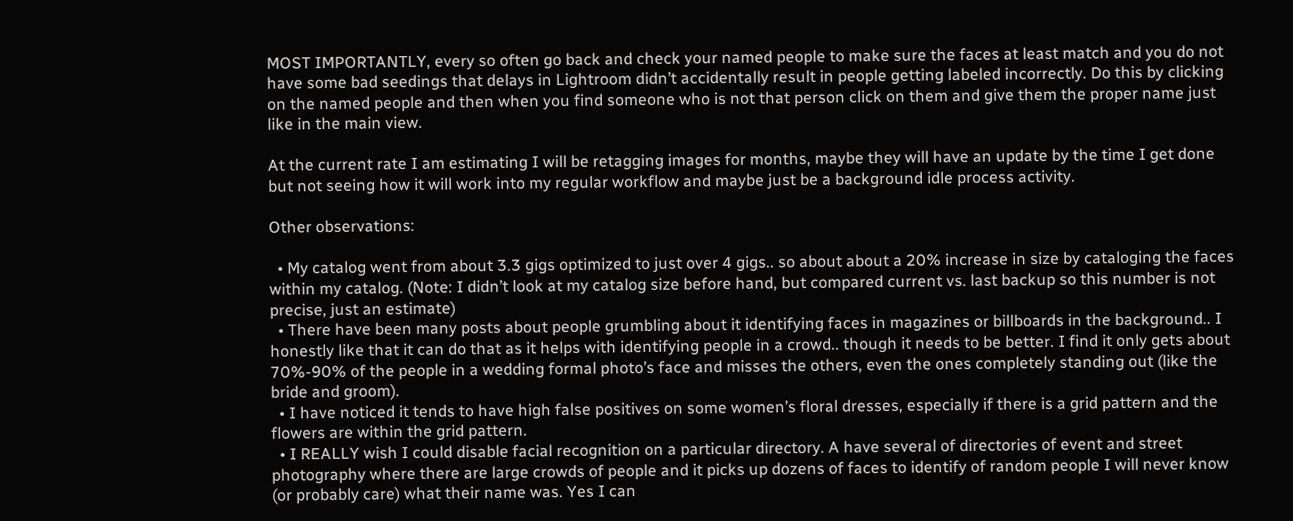MOST IMPORTANTLY, every so often go back and check your named people to make sure the faces at least match and you do not have some bad seedings that delays in Lightroom didn’t accidentally result in people getting labeled incorrectly. Do this by clicking on the named people and then when you find someone who is not that person click on them and give them the proper name just like in the main view.

At the current rate I am estimating I will be retagging images for months, maybe they will have an update by the time I get done but not seeing how it will work into my regular workflow and maybe just be a background idle process activity.

Other observations:

  • My catalog went from about 3.3 gigs optimized to just over 4 gigs.. so about about a 20% increase in size by cataloging the faces within my catalog. (Note: I didn’t look at my catalog size before hand, but compared current vs. last backup so this number is not precise, just an estimate)
  • There have been many posts about people grumbling about it identifying faces in magazines or billboards in the background.. I honestly like that it can do that as it helps with identifying people in a crowd.. though it needs to be better. I find it only gets about 70%-90% of the people in a wedding formal photo’s face and misses the others, even the ones completely standing out (like the bride and groom).
  • I have noticed it tends to have high false positives on some women’s floral dresses, especially if there is a grid pattern and the flowers are within the grid pattern.
  • I REALLY wish I could disable facial recognition on a particular directory. A have several of directories of event and street photography where there are large crowds of people and it picks up dozens of faces to identify of random people I will never know (or probably care) what their name was. Yes I can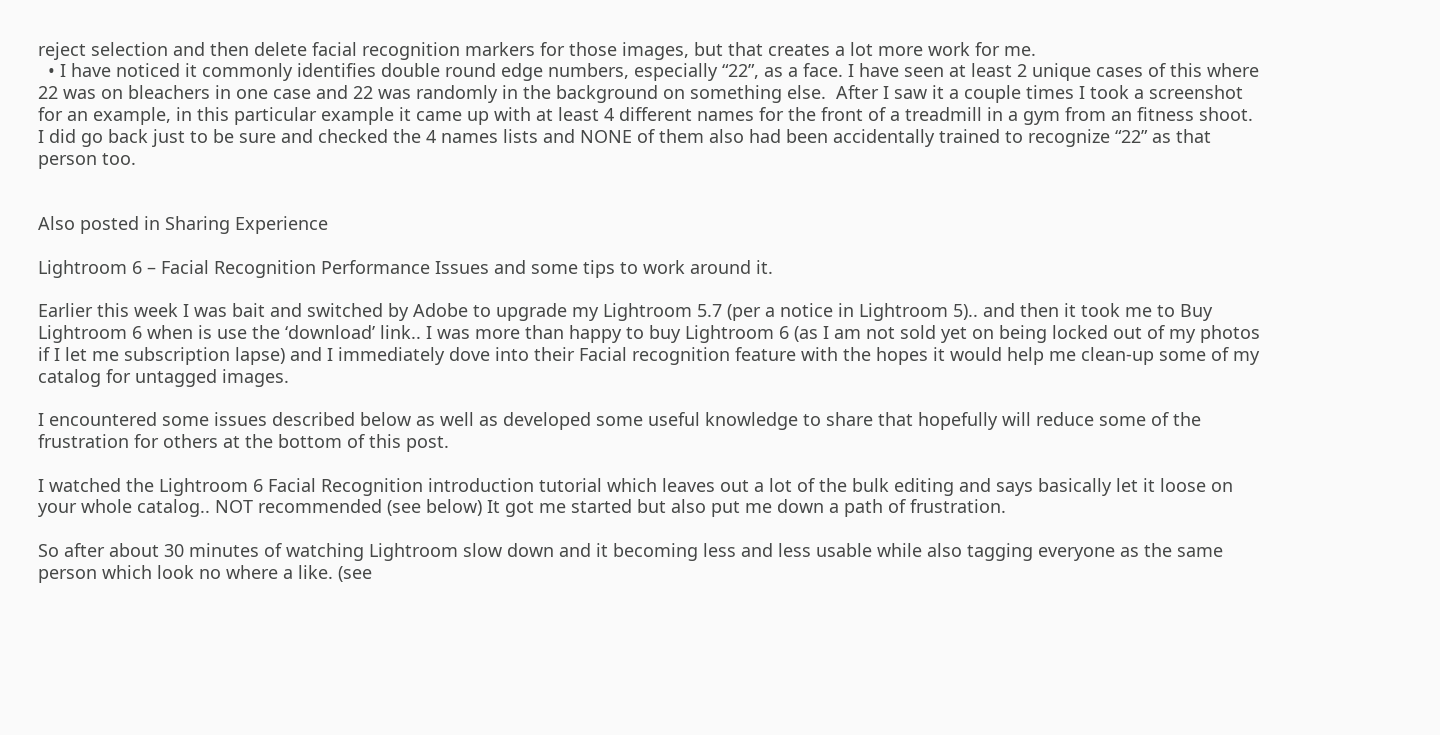reject selection and then delete facial recognition markers for those images, but that creates a lot more work for me.
  • I have noticed it commonly identifies double round edge numbers, especially “22”, as a face. I have seen at least 2 unique cases of this where 22 was on bleachers in one case and 22 was randomly in the background on something else.  After I saw it a couple times I took a screenshot for an example, in this particular example it came up with at least 4 different names for the front of a treadmill in a gym from an fitness shoot. I did go back just to be sure and checked the 4 names lists and NONE of them also had been accidentally trained to recognize “22” as that person too.


Also posted in Sharing Experience

Lightroom 6 – Facial Recognition Performance Issues and some tips to work around it.

Earlier this week I was bait and switched by Adobe to upgrade my Lightroom 5.7 (per a notice in Lightroom 5).. and then it took me to Buy Lightroom 6 when is use the ‘download’ link.. I was more than happy to buy Lightroom 6 (as I am not sold yet on being locked out of my photos if I let me subscription lapse) and I immediately dove into their Facial recognition feature with the hopes it would help me clean-up some of my catalog for untagged images.

I encountered some issues described below as well as developed some useful knowledge to share that hopefully will reduce some of the frustration for others at the bottom of this post.

I watched the Lightroom 6 Facial Recognition introduction tutorial which leaves out a lot of the bulk editing and says basically let it loose on your whole catalog.. NOT recommended (see below) It got me started but also put me down a path of frustration.

So after about 30 minutes of watching Lightroom slow down and it becoming less and less usable while also tagging everyone as the same person which look no where a like. (see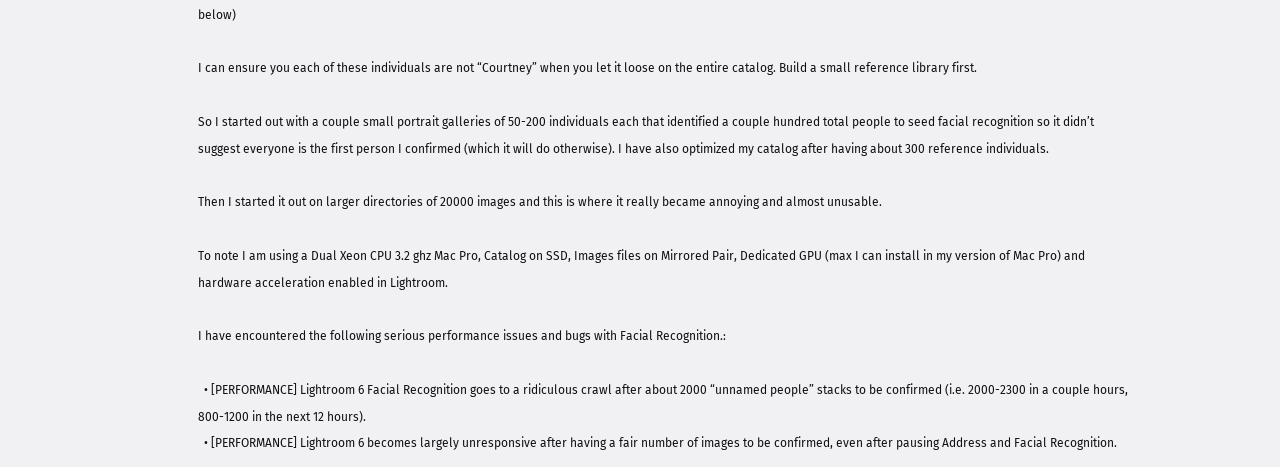below)

I can ensure you each of these individuals are not “Courtney” when you let it loose on the entire catalog. Build a small reference library first.

So I started out with a couple small portrait galleries of 50-200 individuals each that identified a couple hundred total people to seed facial recognition so it didn’t suggest everyone is the first person I confirmed (which it will do otherwise). I have also optimized my catalog after having about 300 reference individuals.

Then I started it out on larger directories of 20000 images and this is where it really became annoying and almost unusable.

To note I am using a Dual Xeon CPU 3.2 ghz Mac Pro, Catalog on SSD, Images files on Mirrored Pair, Dedicated GPU (max I can install in my version of Mac Pro) and hardware acceleration enabled in Lightroom.

I have encountered the following serious performance issues and bugs with Facial Recognition.:

  • [PERFORMANCE] Lightroom 6 Facial Recognition goes to a ridiculous crawl after about 2000 “unnamed people” stacks to be confirmed (i.e. 2000-2300 in a couple hours, 800-1200 in the next 12 hours).
  • [PERFORMANCE] Lightroom 6 becomes largely unresponsive after having a fair number of images to be confirmed, even after pausing Address and Facial Recognition.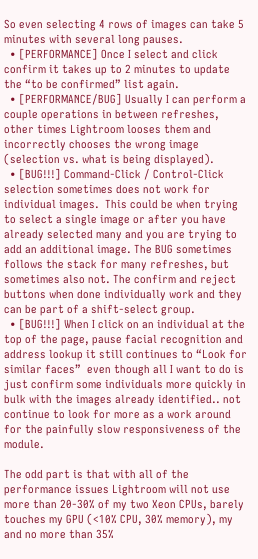So even selecting 4 rows of images can take 5 minutes with several long pauses.
  • [PERFORMANCE] Once I select and click confirm it takes up to 2 minutes to update the “to be confirmed” list again.
  • [PERFORMANCE/BUG] Usually I can perform a couple operations in between refreshes, other times Lightroom looses them and incorrectly chooses the wrong image (selection vs. what is being displayed).
  • [BUG!!!] Command-Click / Control-Click selection sometimes does not work for individual images.  This could be when trying to select a single image or after you have already selected many and you are trying to add an additional image. The BUG sometimes follows the stack for many refreshes, but sometimes also not. The confirm and reject buttons when done individually work and they can be part of a shift-select group.
  • [BUG!!!] When I click on an individual at the top of the page, pause facial recognition and address lookup it still continues to “Look for similar faces”  even though all I want to do is just confirm some individuals more quickly in bulk with the images already identified.. not continue to look for more as a work around for the painfully slow responsiveness of the module.

The odd part is that with all of the performance issues Lightroom will not use more than 20-30% of my two Xeon CPUs, barely touches my GPU (<10% CPU, 30% memory), my and no more than 35%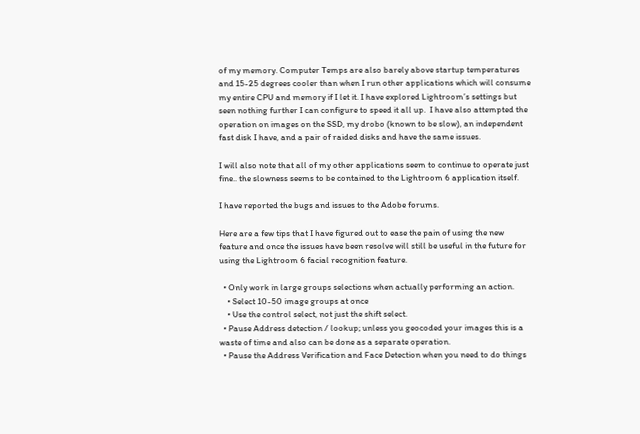of my memory. Computer Temps are also barely above startup temperatures and 15-25 degrees cooler than when I run other applications which will consume my entire CPU and memory if I let it. I have explored Lightroom’s settings but seen nothing further I can configure to speed it all up.  I have also attempted the operation on images on the SSD, my drobo (known to be slow), an independent fast disk I have, and a pair of raided disks and have the same issues.

I will also note that all of my other applications seem to continue to operate just fine.. the slowness seems to be contained to the Lightroom 6 application itself.

I have reported the bugs and issues to the Adobe forums.

Here are a few tips that I have figured out to ease the pain of using the new feature and once the issues have been resolve will still be useful in the future for using the Lightroom 6 facial recognition feature.

  • Only work in large groups selections when actually performing an action.
    • Select 10-50 image groups at once
    • Use the control select, not just the shift select.
  • Pause Address detection / lookup; unless you geocoded your images this is a waste of time and also can be done as a separate operation.
  • Pause the Address Verification and Face Detection when you need to do things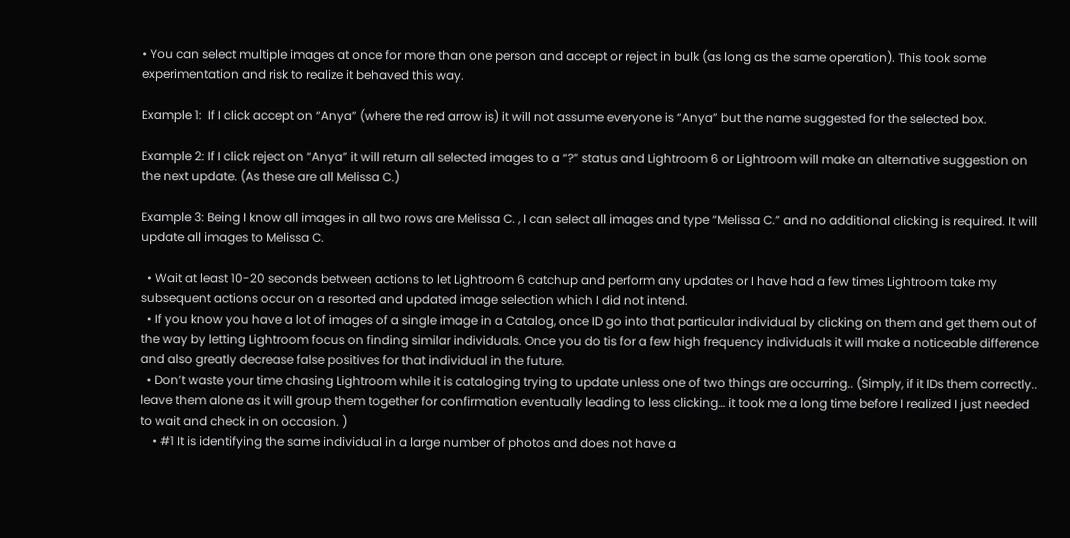• You can select multiple images at once for more than one person and accept or reject in bulk (as long as the same operation). This took some experimentation and risk to realize it behaved this way.

Example 1:  If I click accept on “Anya” (where the red arrow is) it will not assume everyone is “Anya” but the name suggested for the selected box.

Example 2: If I click reject on “Anya” it will return all selected images to a “?” status and Lightroom 6 or Lightroom will make an alternative suggestion on the next update. (As these are all Melissa C.)

Example 3: Being I know all images in all two rows are Melissa C. , I can select all images and type “Melissa C.” and no additional clicking is required. It will update all images to Melissa C.

  • Wait at least 10-20 seconds between actions to let Lightroom 6 catchup and perform any updates or I have had a few times Lightroom take my subsequent actions occur on a resorted and updated image selection which I did not intend.
  • If you know you have a lot of images of a single image in a Catalog, once ID go into that particular individual by clicking on them and get them out of the way by letting Lightroom focus on finding similar individuals. Once you do tis for a few high frequency individuals it will make a noticeable difference and also greatly decrease false positives for that individual in the future.
  • Don’t waste your time chasing Lightroom while it is cataloging trying to update unless one of two things are occurring.. (Simply, if it IDs them correctly.. leave them alone as it will group them together for confirmation eventually leading to less clicking… it took me a long time before I realized I just needed to wait and check in on occasion. )
    • #1 It is identifying the same individual in a large number of photos and does not have a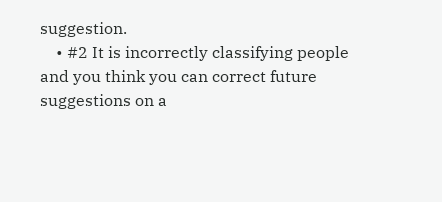suggestion.
    • #2 It is incorrectly classifying people and you think you can correct future suggestions on a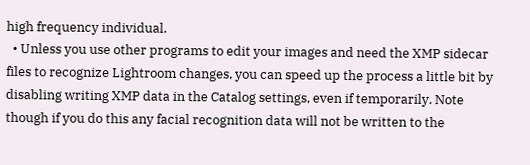high frequency individual.
  • Unless you use other programs to edit your images and need the XMP sidecar files to recognize Lightroom changes, you can speed up the process a little bit by disabling writing XMP data in the Catalog settings, even if temporarily. Note though if you do this any facial recognition data will not be written to the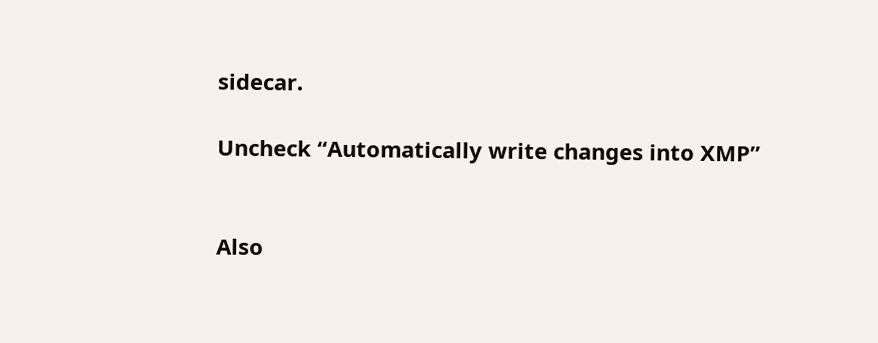sidecar.

Uncheck “Automatically write changes into XMP”


Also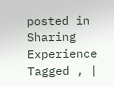posted in Sharing Experience Tagged , |